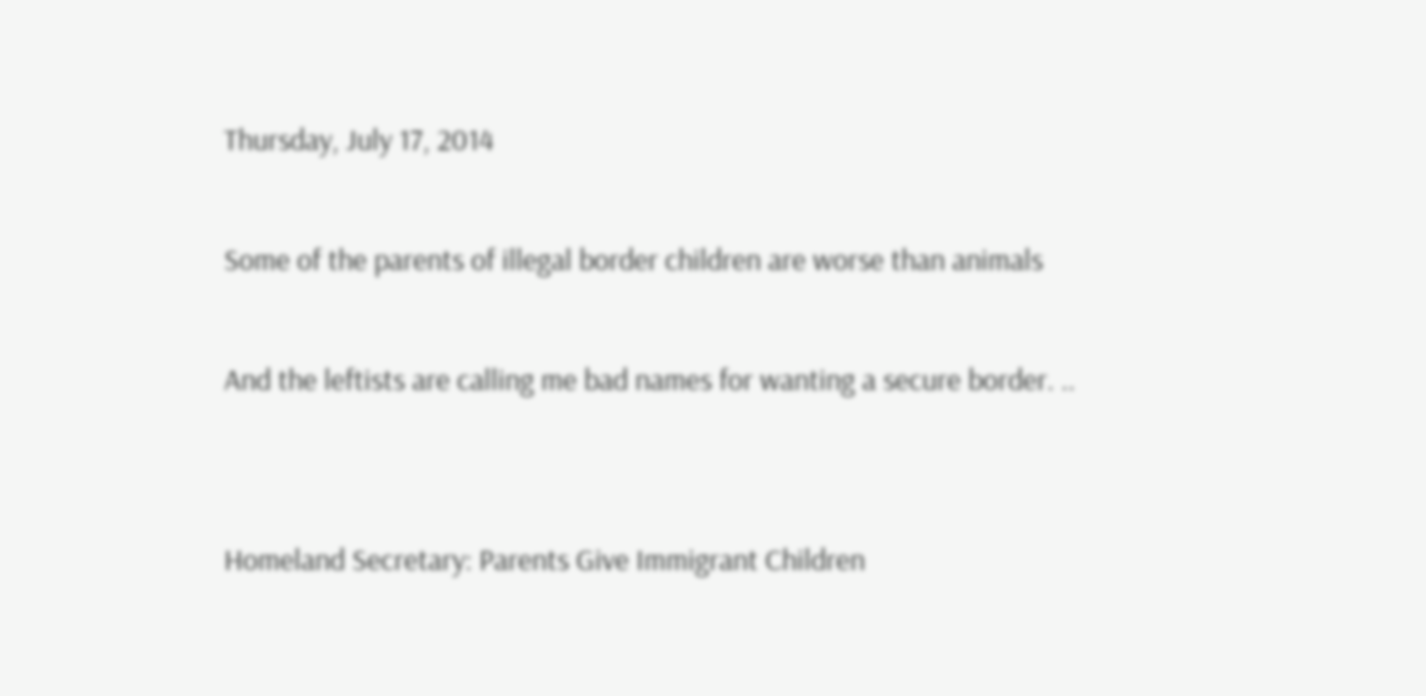Thursday, July 17, 2014

Some of the parents of illegal border children are worse than animals

And the leftists are calling me bad names for wanting a secure border. ..


Homeland Secretary: Parents Give Immigrant Children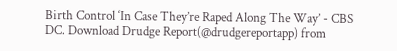Birth Control ‘In Case They’re Raped Along The Way’ - CBS DC. Download Drudge Report(@drudgereportapp) from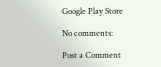Google Play Store

No comments:

Post a Comment